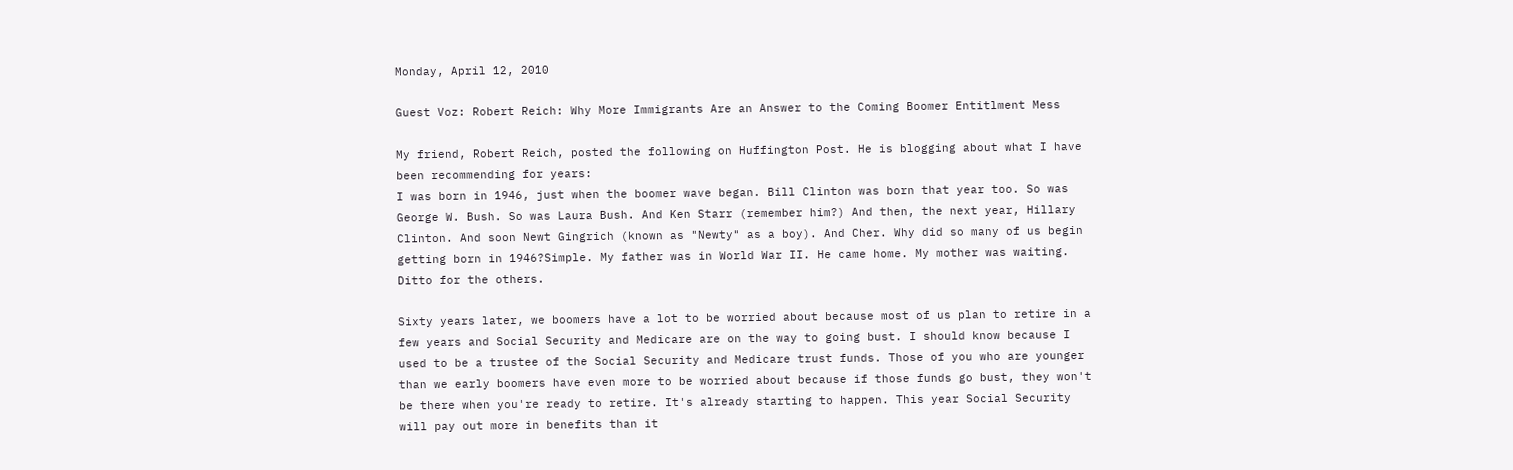Monday, April 12, 2010

Guest Voz: Robert Reich: Why More Immigrants Are an Answer to the Coming Boomer Entitlment Mess

My friend, Robert Reich, posted the following on Huffington Post. He is blogging about what I have been recommending for years:
I was born in 1946, just when the boomer wave began. Bill Clinton was born that year too. So was George W. Bush. So was Laura Bush. And Ken Starr (remember him?) And then, the next year, Hillary Clinton. And soon Newt Gingrich (known as "Newty" as a boy). And Cher. Why did so many of us begin getting born in 1946?Simple. My father was in World War II. He came home. My mother was waiting. Ditto for the others.

Sixty years later, we boomers have a lot to be worried about because most of us plan to retire in a few years and Social Security and Medicare are on the way to going bust. I should know because I used to be a trustee of the Social Security and Medicare trust funds. Those of you who are younger than we early boomers have even more to be worried about because if those funds go bust, they won't be there when you're ready to retire. It's already starting to happen. This year Social Security will pay out more in benefits than it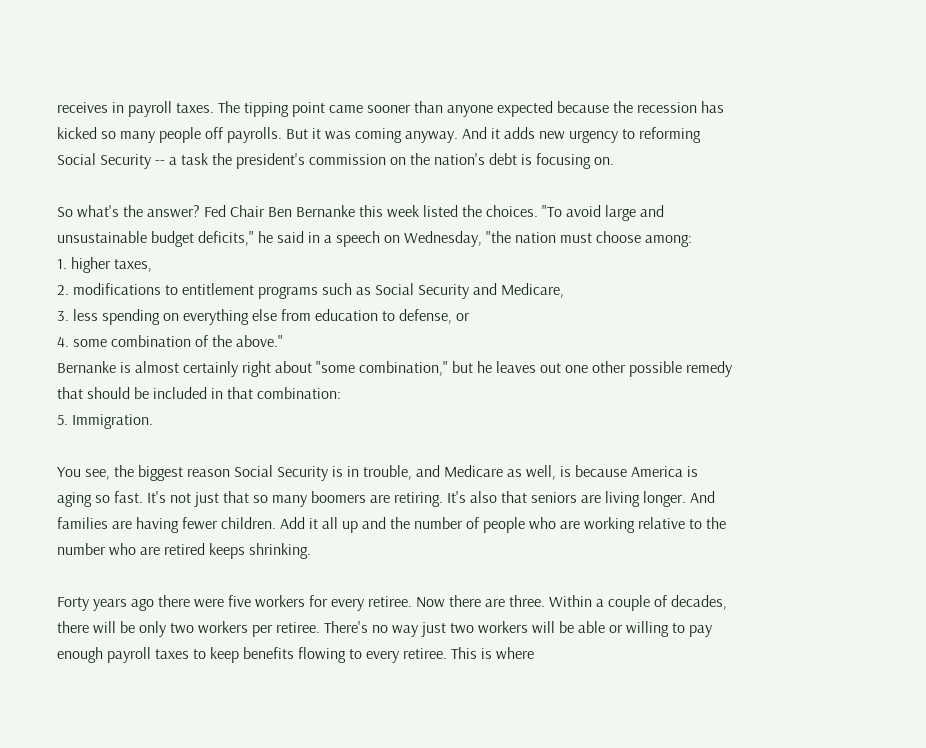receives in payroll taxes. The tipping point came sooner than anyone expected because the recession has kicked so many people off payrolls. But it was coming anyway. And it adds new urgency to reforming Social Security -- a task the president's commission on the nation's debt is focusing on.

So what's the answer? Fed Chair Ben Bernanke this week listed the choices. "To avoid large and unsustainable budget deficits," he said in a speech on Wednesday, "the nation must choose among:
1. higher taxes,
2. modifications to entitlement programs such as Social Security and Medicare,
3. less spending on everything else from education to defense, or
4. some combination of the above."
Bernanke is almost certainly right about "some combination," but he leaves out one other possible remedy that should be included in that combination:
5. Immigration.

You see, the biggest reason Social Security is in trouble, and Medicare as well, is because America is aging so fast. It's not just that so many boomers are retiring. It's also that seniors are living longer. And families are having fewer children. Add it all up and the number of people who are working relative to the number who are retired keeps shrinking.

Forty years ago there were five workers for every retiree. Now there are three. Within a couple of decades, there will be only two workers per retiree. There's no way just two workers will be able or willing to pay enough payroll taxes to keep benefits flowing to every retiree. This is where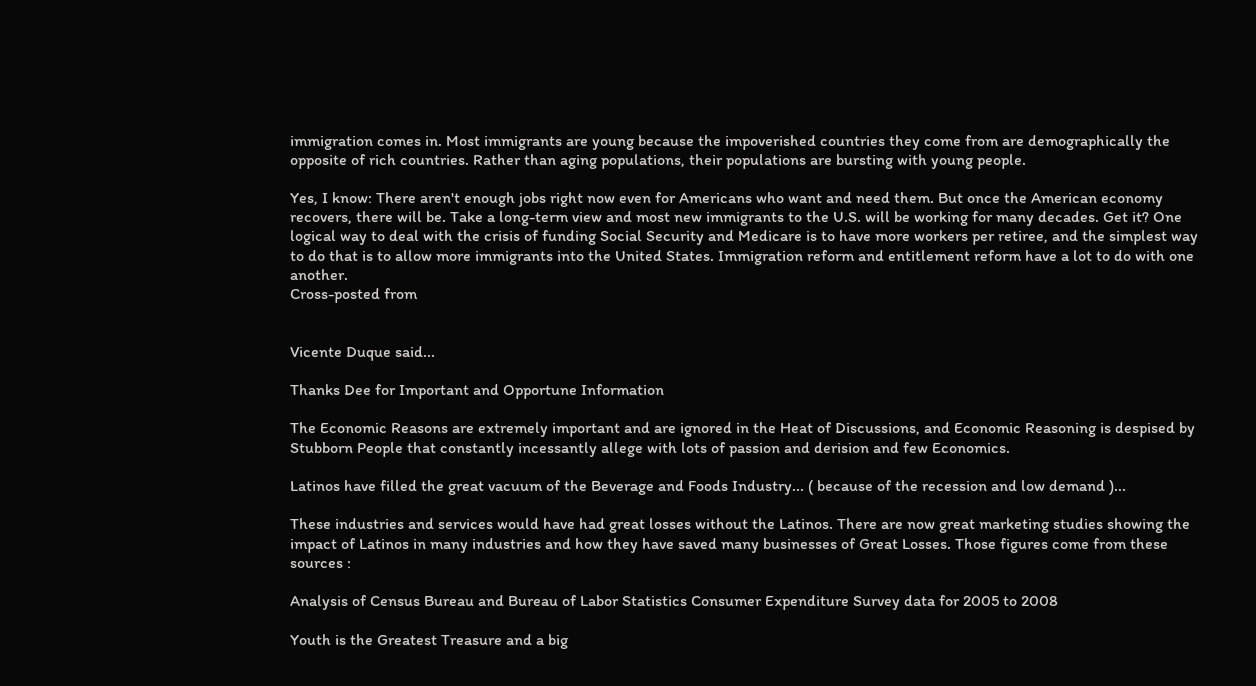immigration comes in. Most immigrants are young because the impoverished countries they come from are demographically the opposite of rich countries. Rather than aging populations, their populations are bursting with young people.

Yes, I know: There aren't enough jobs right now even for Americans who want and need them. But once the American economy recovers, there will be. Take a long-term view and most new immigrants to the U.S. will be working for many decades. Get it? One logical way to deal with the crisis of funding Social Security and Medicare is to have more workers per retiree, and the simplest way to do that is to allow more immigrants into the United States. Immigration reform and entitlement reform have a lot to do with one another.
Cross-posted from


Vicente Duque said...

Thanks Dee for Important and Opportune Information

The Economic Reasons are extremely important and are ignored in the Heat of Discussions, and Economic Reasoning is despised by Stubborn People that constantly incessantly allege with lots of passion and derision and few Economics.

Latinos have filled the great vacuum of the Beverage and Foods Industry... ( because of the recession and low demand )...

These industries and services would have had great losses without the Latinos. There are now great marketing studies showing the impact of Latinos in many industries and how they have saved many businesses of Great Losses. Those figures come from these sources :

Analysis of Census Bureau and Bureau of Labor Statistics Consumer Expenditure Survey data for 2005 to 2008

Youth is the Greatest Treasure and a big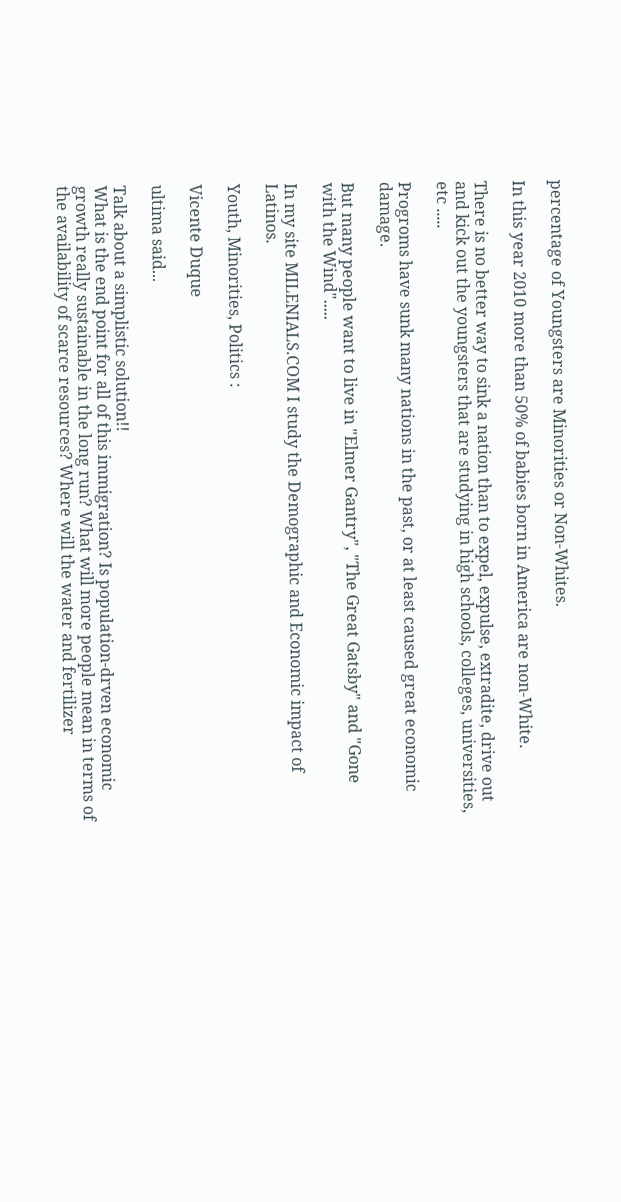percentage of Youngsters are Minorities or Non-Whites.

In this year 2010 more than 50% of babies born in America are non-White.

There is no better way to sink a nation than to expel, expulse, extradite, drive out and kick out the youngsters that are studying in high schools, colleges, universities, etc .....

Progroms have sunk many nations in the past, or at least caused great economic damage.

But many people want to live in "Elmer Gantry", "The Great Gatsby" and "Gone with the Wind".....

In my site MILENIALS.COM I study the Demographic and Economic impact of Latinos.

Youth, Minorities, Politics :

Vicente Duque

ultima said...

Talk about a simplistic solution!!
What is the end point for all of this immigration? Is population-drven economic growth really sustainable in the long run? What will more people mean in terms of the availability of scarce resources? Where will the water and fertilizer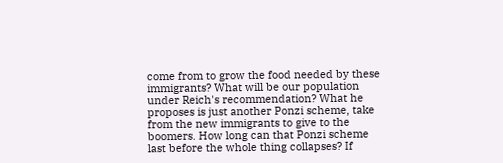come from to grow the food needed by these immigrants? What will be our population under Reich's recommendation? What he proposes is just another Ponzi scheme, take from the new immigrants to give to the boomers. How long can that Ponzi scheme last before the whole thing collapses? If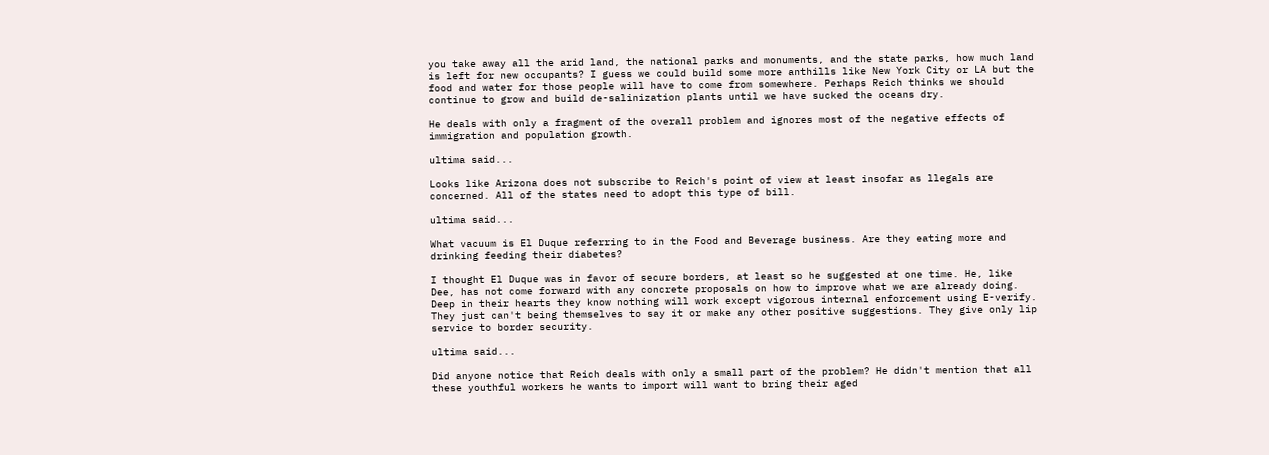you take away all the arid land, the national parks and monuments, and the state parks, how much land is left for new occupants? I guess we could build some more anthills like New York City or LA but the food and water for those people will have to come from somewhere. Perhaps Reich thinks we should continue to grow and build de-salinization plants until we have sucked the oceans dry.

He deals with only a fragment of the overall problem and ignores most of the negative effects of immigration and population growth.

ultima said...

Looks like Arizona does not subscribe to Reich's point of view at least insofar as llegals are concerned. All of the states need to adopt this type of bill.

ultima said...

What vacuum is El Duque referring to in the Food and Beverage business. Are they eating more and drinking feeding their diabetes?

I thought El Duque was in favor of secure borders, at least so he suggested at one time. He, like
Dee, has not come forward with any concrete proposals on how to improve what we are already doing. Deep in their hearts they know nothing will work except vigorous internal enforcement using E-verify. They just can't being themselves to say it or make any other positive suggestions. They give only lip service to border security.

ultima said...

Did anyone notice that Reich deals with only a small part of the problem? He didn't mention that all these youthful workers he wants to import will want to bring their aged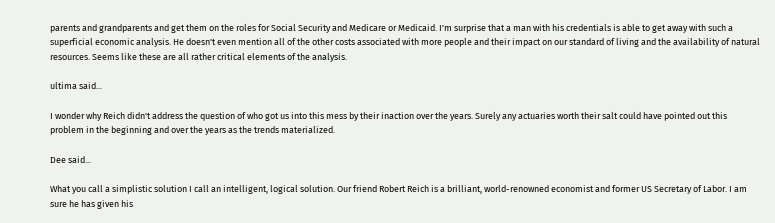parents and grandparents and get them on the roles for Social Security and Medicare or Medicaid. I'm surprise that a man with his credentials is able to get away with such a superficial economic analysis. He doesn't even mention all of the other costs associated with more people and their impact on our standard of living and the availability of natural resources. Seems like these are all rather critical elements of the analysis.

ultima said...

I wonder why Reich didn't address the question of who got us into this mess by their inaction over the years. Surely any actuaries worth their salt could have pointed out this problem in the beginning and over the years as the trends materialized.

Dee said...

What you call a simplistic solution I call an intelligent, logical solution. Our friend Robert Reich is a brilliant, world-renowned economist and former US Secretary of Labor. I am sure he has given his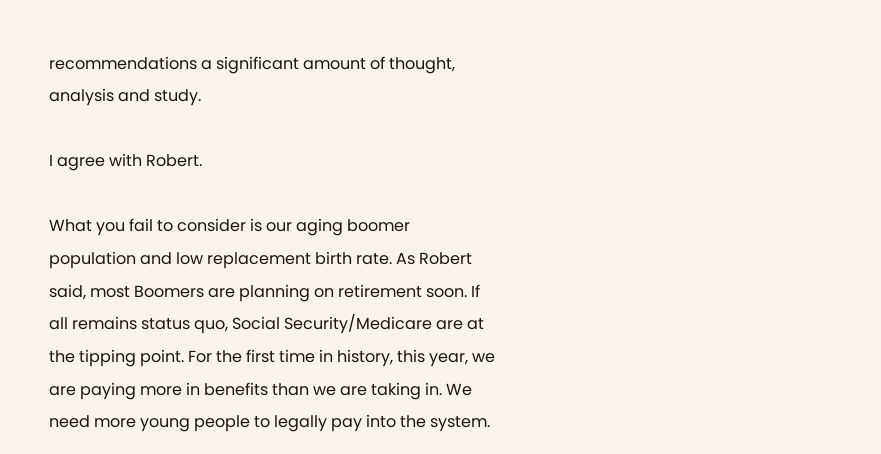recommendations a significant amount of thought, analysis and study.

I agree with Robert.

What you fail to consider is our aging boomer population and low replacement birth rate. As Robert said, most Boomers are planning on retirement soon. If all remains status quo, Social Security/Medicare are at the tipping point. For the first time in history, this year, we are paying more in benefits than we are taking in. We need more young people to legally pay into the system.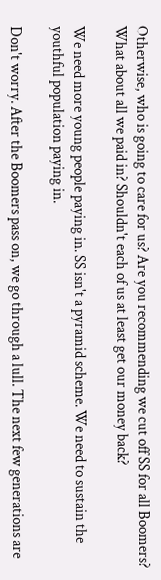Otherwise, who is going to care for us? Are you recommending we cut off SS for all Boomers? What about all we paid in? Shouldn't each of us at least get our money back?

We need more young people paying in. SS isn't a pyramid scheme. We need to sustain the youthful population paying in.

Don't worry. After the Boomers pass on, we go through a lull. The next few generations are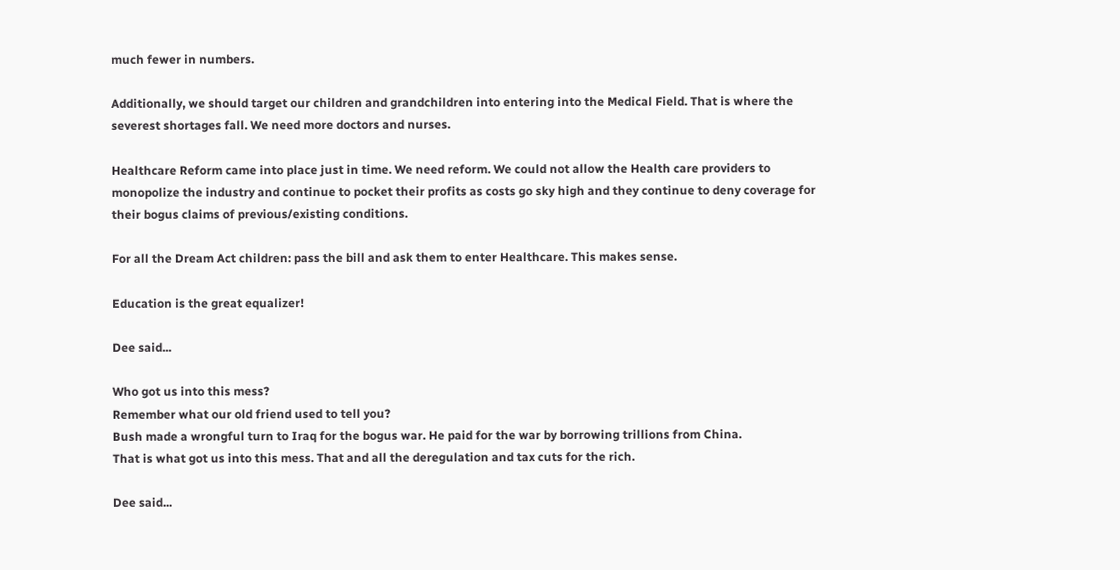much fewer in numbers.

Additionally, we should target our children and grandchildren into entering into the Medical Field. That is where the severest shortages fall. We need more doctors and nurses.

Healthcare Reform came into place just in time. We need reform. We could not allow the Health care providers to monopolize the industry and continue to pocket their profits as costs go sky high and they continue to deny coverage for their bogus claims of previous/existing conditions.

For all the Dream Act children: pass the bill and ask them to enter Healthcare. This makes sense.

Education is the great equalizer!

Dee said...

Who got us into this mess?
Remember what our old friend used to tell you?
Bush made a wrongful turn to Iraq for the bogus war. He paid for the war by borrowing trillions from China.
That is what got us into this mess. That and all the deregulation and tax cuts for the rich.

Dee said...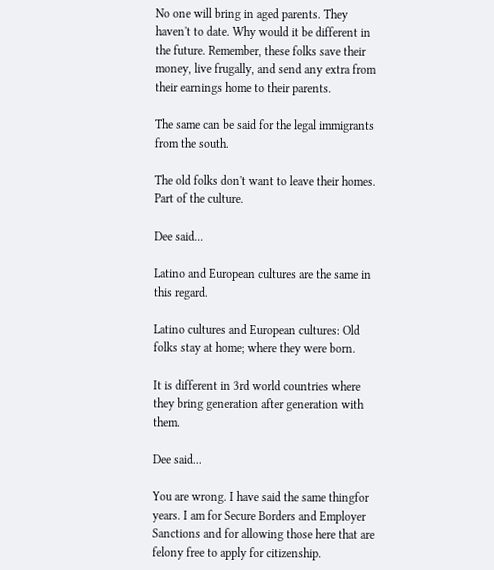No one will bring in aged parents. They haven't to date. Why would it be different in the future. Remember, these folks save their money, live frugally, and send any extra from their earnings home to their parents.

The same can be said for the legal immigrants from the south.

The old folks don't want to leave their homes. Part of the culture.

Dee said...

Latino and European cultures are the same in this regard.

Latino cultures and European cultures: Old folks stay at home; where they were born.

It is different in 3rd world countries where they bring generation after generation with them.

Dee said...

You are wrong. I have said the same thingfor years. I am for Secure Borders and Employer Sanctions and for allowing those here that are felony free to apply for citizenship.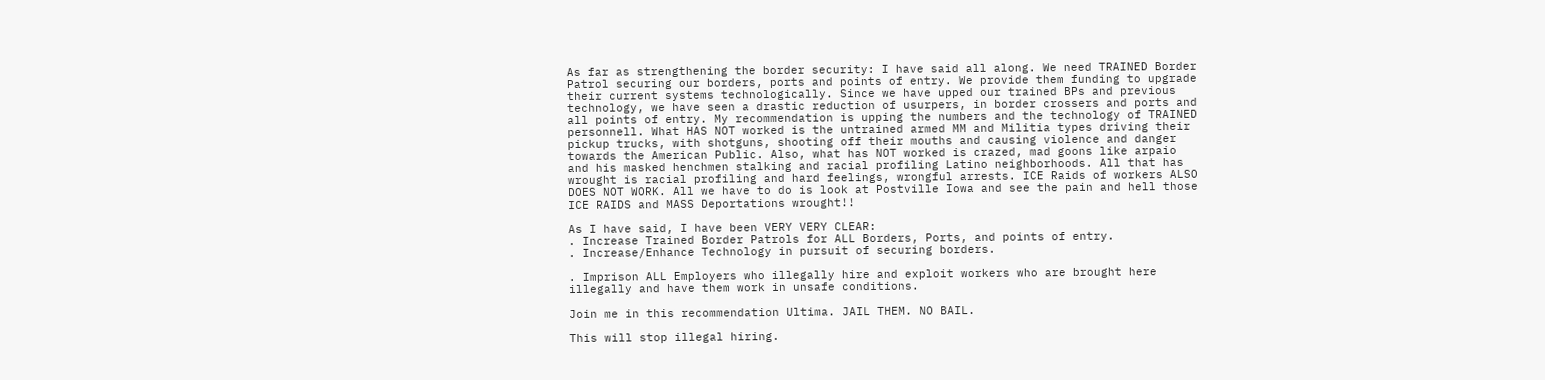As far as strengthening the border security: I have said all along. We need TRAINED Border Patrol securing our borders, ports and points of entry. We provide them funding to upgrade their current systems technologically. Since we have upped our trained BPs and previous technology, we have seen a drastic reduction of usurpers, in border crossers and ports and all points of entry. My recommendation is upping the numbers and the technology of TRAINED personnell. What HAS NOT worked is the untrained armed MM and Militia types driving their pickup trucks, with shotguns, shooting off their mouths and causing violence and danger towards the American Public. Also, what has NOT worked is crazed, mad goons like arpaio and his masked henchmen stalking and racial profiling Latino neighborhoods. All that has wrought is racial profiling and hard feelings, wrongful arrests. ICE Raids of workers ALSO DOES NOT WORK. All we have to do is look at Postville Iowa and see the pain and hell those ICE RAIDS and MASS Deportations wrought!!

As I have said, I have been VERY VERY CLEAR:
. Increase Trained Border Patrols for ALL Borders, Ports, and points of entry.
. Increase/Enhance Technology in pursuit of securing borders.

. Imprison ALL Employers who illegally hire and exploit workers who are brought here illegally and have them work in unsafe conditions.

Join me in this recommendation Ultima. JAIL THEM. NO BAIL.

This will stop illegal hiring.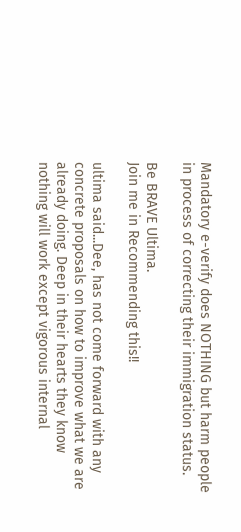Mandatory e-verify does NOTHING but harm people in process of correcting their immigration status.

Be BRAVE Ultima.
Join me in Recommending this!!

ultima said...Dee, has not come forward with any concrete proposals on how to improve what we are already doing. Deep in their hearts they know nothing will work except vigorous internal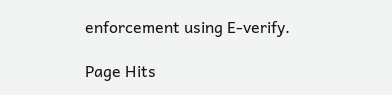enforcement using E-verify.

Page Hits